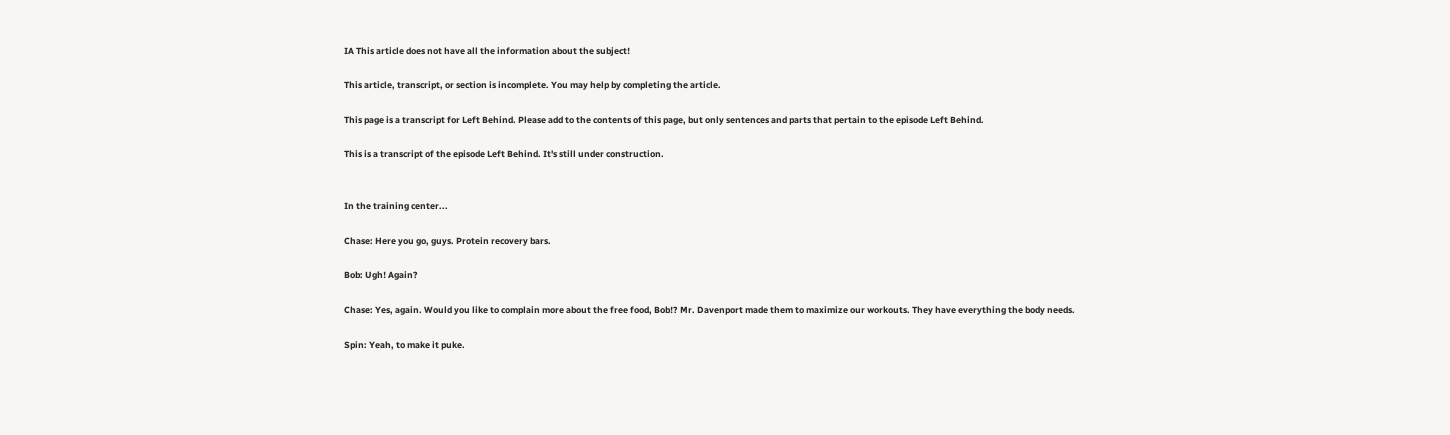IA This article does not have all the information about the subject!

This article, transcript, or section is incomplete. You may help by completing the article.

This page is a transcript for Left Behind. Please add to the contents of this page, but only sentences and parts that pertain to the episode Left Behind.

This is a transcript of the episode Left Behind. It's still under construction.


In the training center...

Chase: Here you go, guys. Protein recovery bars.

Bob: Ugh! Again?

Chase: Yes, again. Would you like to complain more about the free food, Bob!? Mr. Davenport made them to maximize our workouts. They have everything the body needs.

Spin: Yeah, to make it puke.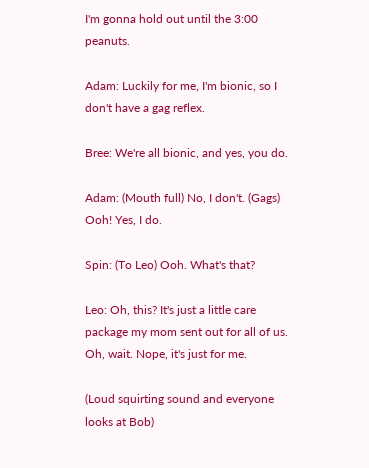I'm gonna hold out until the 3:00 peanuts.

Adam: Luckily for me, I'm bionic, so I don't have a gag reflex.

Bree: We're all bionic, and yes, you do.

Adam: (Mouth full) No, I don't. (Gags) Ooh! Yes, I do.

Spin: (To Leo) Ooh. What's that?

Leo: Oh, this? It's just a little care package my mom sent out for all of us. Oh, wait. Nope, it's just for me.

(Loud squirting sound and everyone looks at Bob)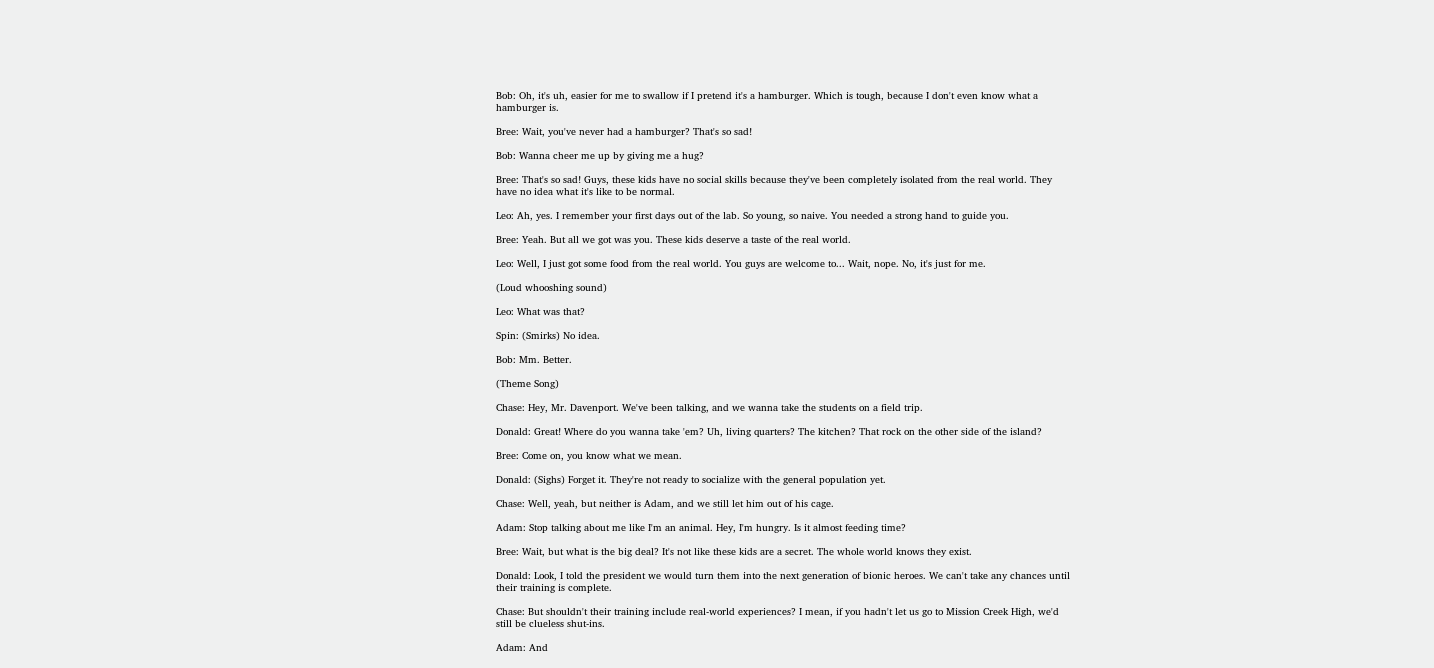Bob: Oh, it's uh, easier for me to swallow if I pretend it's a hamburger. Which is tough, because I don't even know what a hamburger is.

Bree: Wait, you've never had a hamburger? That's so sad!

Bob: Wanna cheer me up by giving me a hug?

Bree: That's so sad! Guys, these kids have no social skills because they've been completely isolated from the real world. They have no idea what it's like to be normal.

Leo: Ah, yes. I remember your first days out of the lab. So young, so naive. You needed a strong hand to guide you.

Bree: Yeah. But all we got was you. These kids deserve a taste of the real world.

Leo: Well, I just got some food from the real world. You guys are welcome to... Wait, nope. No, it's just for me.

(Loud whooshing sound)

Leo: What was that?

Spin: (Smirks) No idea.

Bob: Mm. Better.

(Theme Song)

Chase: Hey, Mr. Davenport. We've been talking, and we wanna take the students on a field trip.

Donald: Great! Where do you wanna take 'em? Uh, living quarters? The kitchen? That rock on the other side of the island?

Bree: Come on, you know what we mean.

Donald: (Sighs) Forget it. They're not ready to socialize with the general population yet.

Chase: Well, yeah, but neither is Adam, and we still let him out of his cage.

Adam: Stop talking about me like I'm an animal. Hey, I'm hungry. Is it almost feeding time?

Bree: Wait, but what is the big deal? It's not like these kids are a secret. The whole world knows they exist.

Donald: Look, I told the president we would turn them into the next generation of bionic heroes. We can't take any chances until their training is complete.

Chase: But shouldn't their training include real-world experiences? I mean, if you hadn't let us go to Mission Creek High, we'd still be clueless shut-ins.

Adam: And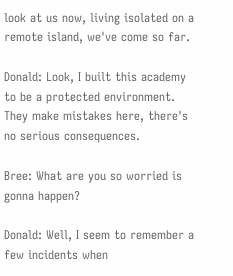look at us now, living isolated on a remote island, we've come so far.

Donald: Look, I built this academy to be a protected environment. They make mistakes here, there's no serious consequences.

Bree: What are you so worried is gonna happen?

Donald: Well, I seem to remember a few incidents when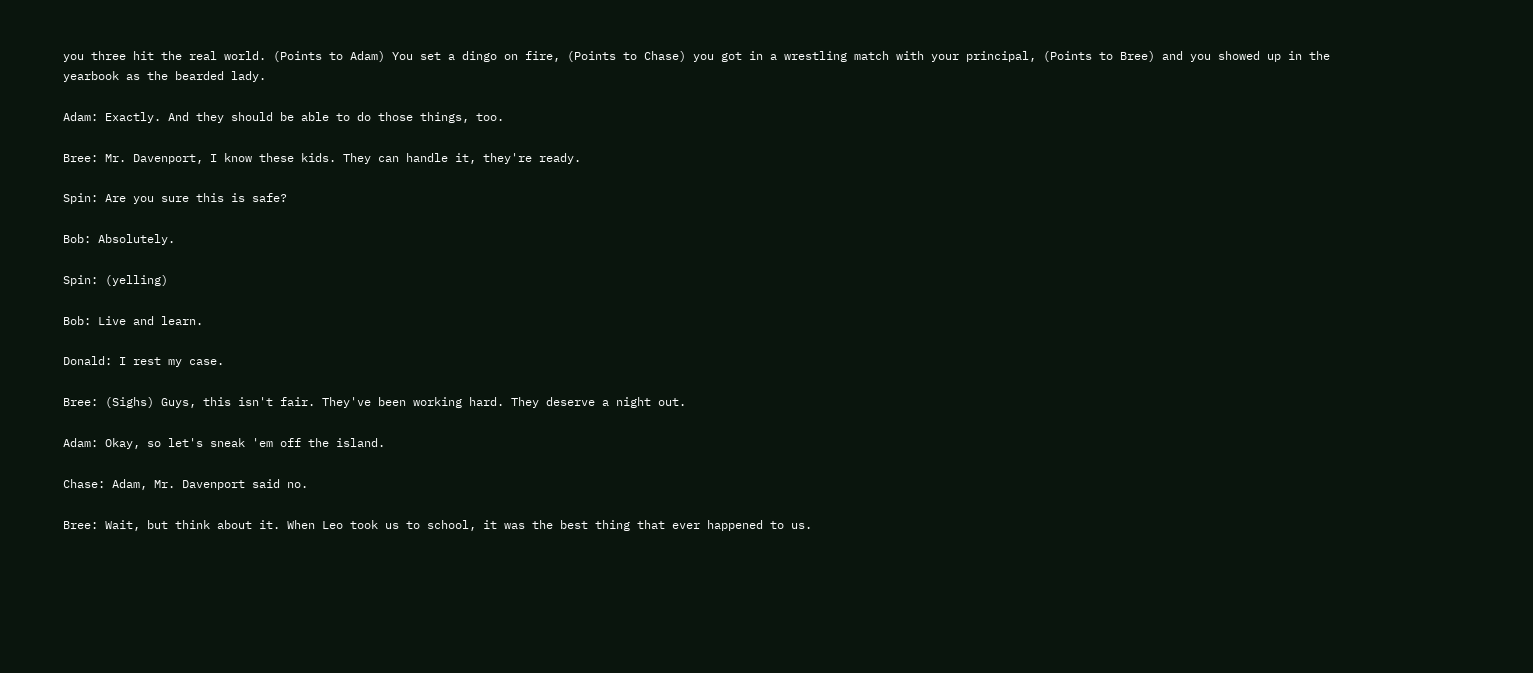you three hit the real world. (Points to Adam) You set a dingo on fire, (Points to Chase) you got in a wrestling match with your principal, (Points to Bree) and you showed up in the yearbook as the bearded lady.

Adam: Exactly. And they should be able to do those things, too.

Bree: Mr. Davenport, I know these kids. They can handle it, they're ready.

Spin: Are you sure this is safe?

Bob: Absolutely.

Spin: (yelling)

Bob: Live and learn.

Donald: I rest my case.

Bree: (Sighs) Guys, this isn't fair. They've been working hard. They deserve a night out.

Adam: Okay, so let's sneak 'em off the island.

Chase: Adam, Mr. Davenport said no.

Bree: Wait, but think about it. When Leo took us to school, it was the best thing that ever happened to us.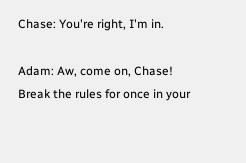Chase: You're right, I'm in.

Adam: Aw, come on, Chase! Break the rules for once in your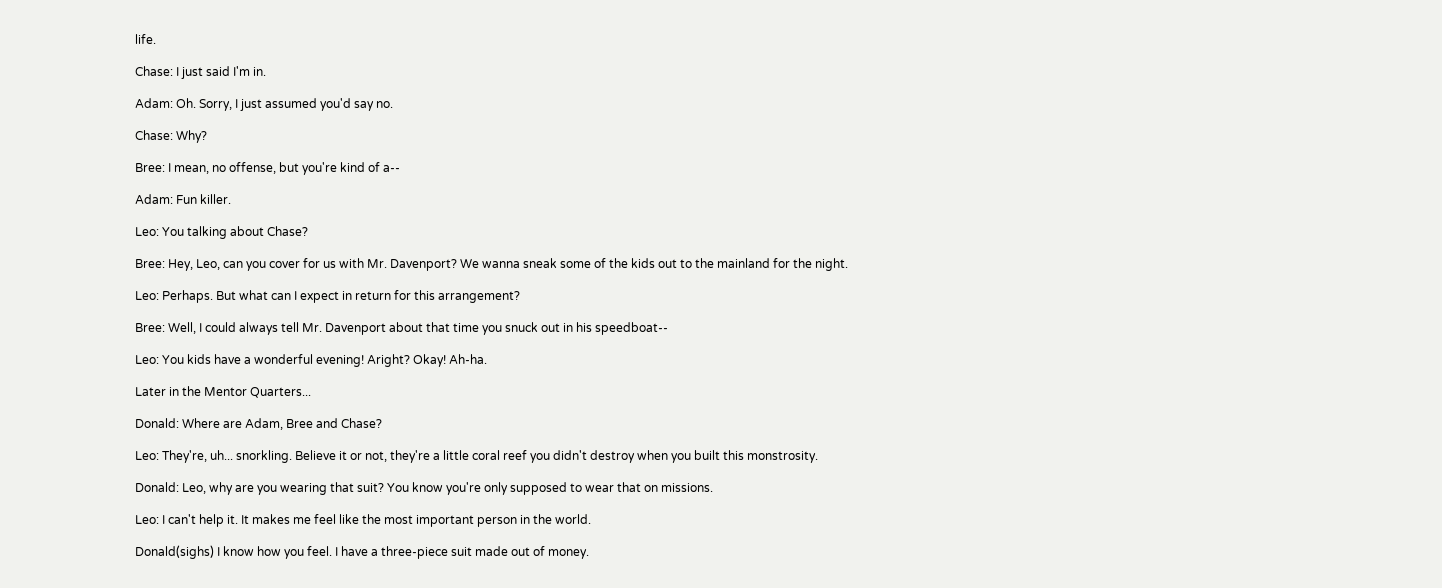life.

Chase: I just said I'm in.

Adam: Oh. Sorry, I just assumed you'd say no.

Chase: Why?

Bree: I mean, no offense, but you're kind of a--

Adam: Fun killer.

Leo: You talking about Chase?

Bree: Hey, Leo, can you cover for us with Mr. Davenport? We wanna sneak some of the kids out to the mainland for the night.

Leo: Perhaps. But what can I expect in return for this arrangement?

Bree: Well, I could always tell Mr. Davenport about that time you snuck out in his speedboat--

Leo: You kids have a wonderful evening! Aright? Okay! Ah-ha.

Later in the Mentor Quarters...

Donald: Where are Adam, Bree and Chase?

Leo: They're, uh... snorkling. Believe it or not, they're a little coral reef you didn't destroy when you built this monstrosity.

Donald: Leo, why are you wearing that suit? You know you're only supposed to wear that on missions.

Leo: I can't help it. It makes me feel like the most important person in the world.

Donald(sighs) I know how you feel. I have a three-piece suit made out of money.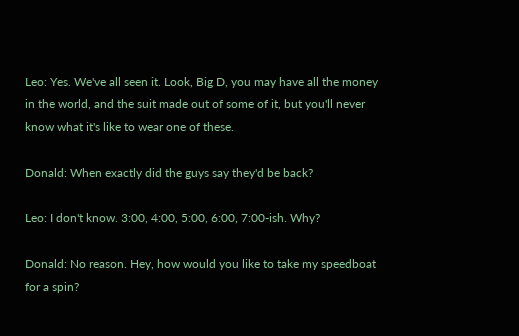Leo: Yes. We've all seen it. Look, Big D, you may have all the money in the world, and the suit made out of some of it, but you'll never know what it's like to wear one of these.

Donald: When exactly did the guys say they'd be back?

Leo: I don't know. 3:00, 4:00, 5:00, 6:00, 7:00-ish. Why?

Donald: No reason. Hey, how would you like to take my speedboat for a spin?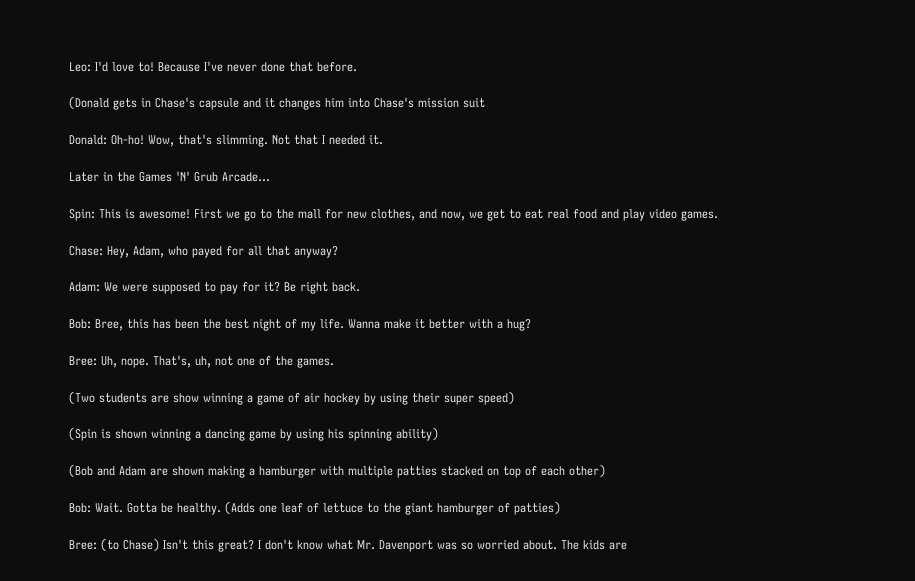Leo: I'd love to! Because I've never done that before.

(Donald gets in Chase's capsule and it changes him into Chase's mission suit

Donald: Oh-ho! Wow, that's slimming. Not that I needed it.

Later in the Games 'N' Grub Arcade...

Spin: This is awesome! First we go to the mall for new clothes, and now, we get to eat real food and play video games.

Chase: Hey, Adam, who payed for all that anyway?

Adam: We were supposed to pay for it? Be right back.

Bob: Bree, this has been the best night of my life. Wanna make it better with a hug?

Bree: Uh, nope. That's, uh, not one of the games.

(Two students are show winning a game of air hockey by using their super speed)

(Spin is shown winning a dancing game by using his spinning ability)

(Bob and Adam are shown making a hamburger with multiple patties stacked on top of each other)

Bob: Wait. Gotta be healthy. (Adds one leaf of lettuce to the giant hamburger of patties)

Bree: (to Chase) Isn't this great? I don't know what Mr. Davenport was so worried about. The kids are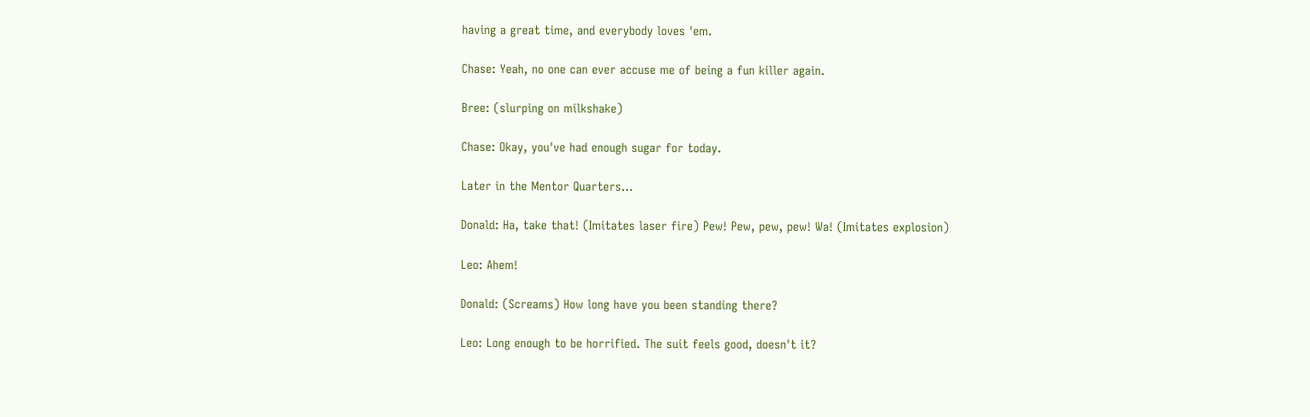having a great time, and everybody loves 'em.

Chase: Yeah, no one can ever accuse me of being a fun killer again.

Bree: (slurping on milkshake)

Chase: Okay, you've had enough sugar for today.

Later in the Mentor Quarters...

Donald: Ha, take that! (Imitates laser fire) Pew! Pew, pew, pew! Wa! (Imitates explosion)

Leo: Ahem!

Donald: (Screams) How long have you been standing there?

Leo: Long enough to be horrified. The suit feels good, doesn't it?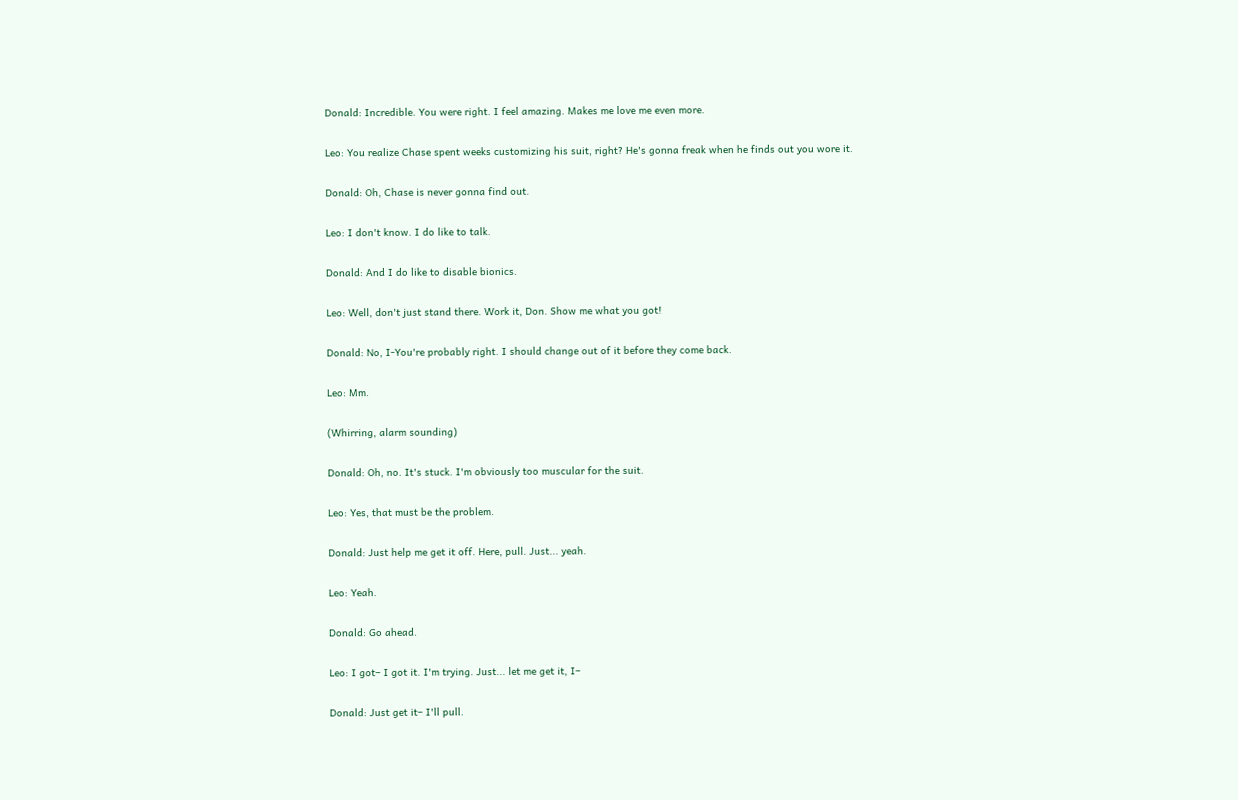Donald: Incredible. You were right. I feel amazing. Makes me love me even more.

Leo: You realize Chase spent weeks customizing his suit, right? He's gonna freak when he finds out you wore it.

Donald: Oh, Chase is never gonna find out.

Leo: I don't know. I do like to talk.

Donald: And I do like to disable bionics.

Leo: Well, don't just stand there. Work it, Don. Show me what you got!

Donald: No, I-You're probably right. I should change out of it before they come back.

Leo: Mm.

(Whirring, alarm sounding)

Donald: Oh, no. It's stuck. I'm obviously too muscular for the suit.

Leo: Yes, that must be the problem.

Donald: Just help me get it off. Here, pull. Just... yeah.

Leo: Yeah.

Donald: Go ahead.

Leo: I got– I got it. I'm trying. Just... let me get it, I–

Donald: Just get it– I'll pull.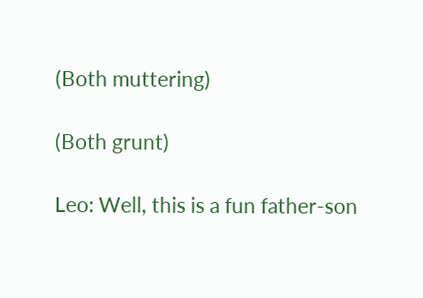(Both muttering)

(Both grunt)

Leo: Well, this is a fun father-son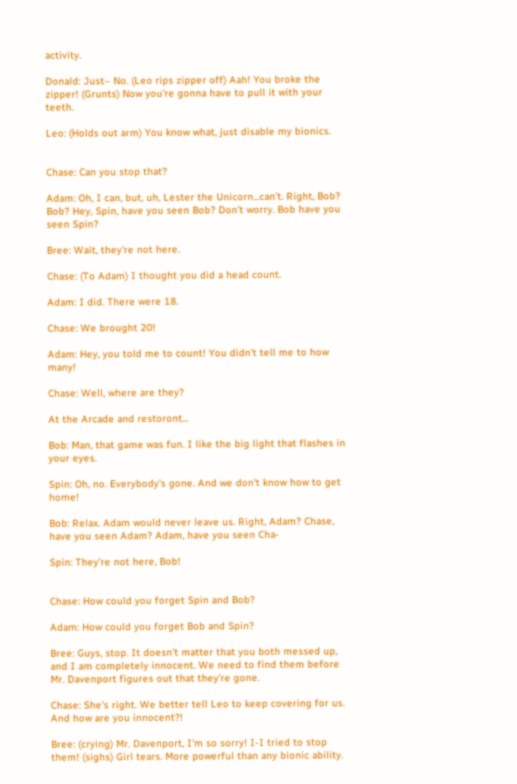activity.

Donald: Just– No. (Leo rips zipper off) Aah! You broke the zipper! (Grunts) Now you're gonna have to pull it with your teeth.

Leo: (Holds out arm) You know what, just disable my bionics.


Chase: Can you stop that?

Adam: Oh, I can, but, uh, Lester the Unicorn...can't. Right, Bob? Bob? Hey, Spin, have you seen Bob? Don't worry. Bob have you seen Spin?

Bree: Wait, they're not here.

Chase: (To Adam) I thought you did a head count.

Adam: I did. There were 18.

Chase: We brought 20!

Adam: Hey, you told me to count! You didn't tell me to how many!

Chase: Well, where are they?

At the Arcade and restoront...

Bob: Man, that game was fun. I like the big light that flashes in your eyes.

Spin: Oh, no. Everybody's gone. And we don't know how to get home!

Bob: Relax. Adam would never leave us. Right, Adam? Chase, have you seen Adam? Adam, have you seen Cha-

Spin: They're not here, Bob!


Chase: How could you forget Spin and Bob?

Adam: How could you forget Bob and Spin?

Bree: Guys, stop. It doesn't matter that you both messed up, and I am completely innocent. We need to find them before Mr. Davenport figures out that they're gone.

Chase: She's right. We better tell Leo to keep covering for us. And how are you innocent?!

Bree: (crying) Mr. Davenport, I'm so sorry! I-I tried to stop them! (sighs) Girl tears. More powerful than any bionic ability.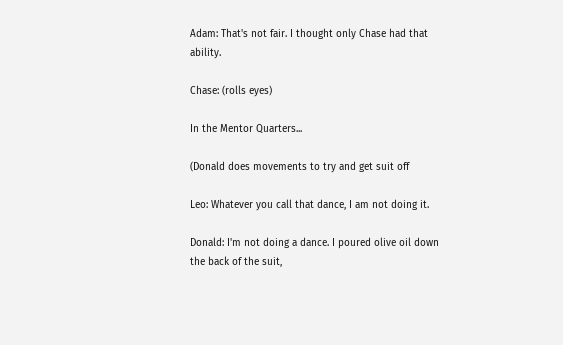Adam: That's not fair. I thought only Chase had that ability.

Chase: (rolls eyes)

In the Mentor Quarters...

(Donald does movements to try and get suit off

Leo: Whatever you call that dance, I am not doing it.

Donald: I'm not doing a dance. I poured olive oil down the back of the suit,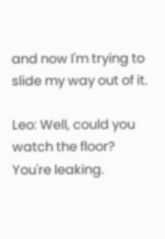and now I'm trying to slide my way out of it.

Leo: Well, could you watch the floor? You're leaking.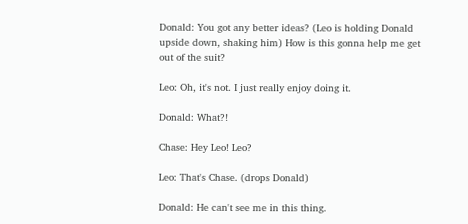Donald: You got any better ideas? (Leo is holding Donald upside down, shaking him) How is this gonna help me get out of the suit?

Leo: Oh, it's not. I just really enjoy doing it.

Donald: What?!

Chase: Hey Leo! Leo?

Leo: That's Chase. (drops Donald)

Donald: He can't see me in this thing.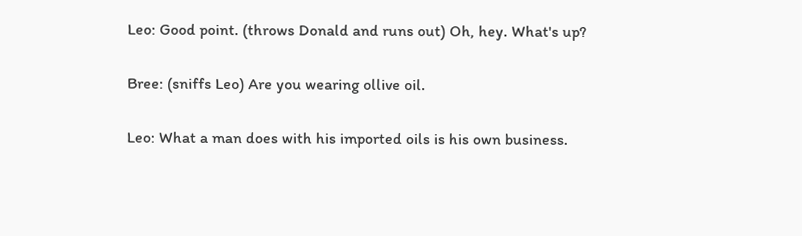Leo: Good point. (throws Donald and runs out) Oh, hey. What's up?

Bree: (sniffs Leo) Are you wearing ollive oil.

Leo: What a man does with his imported oils is his own business.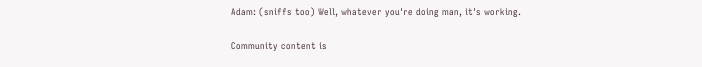Adam: (sniffs too) Well, whatever you're doing man, it's working.

Community content is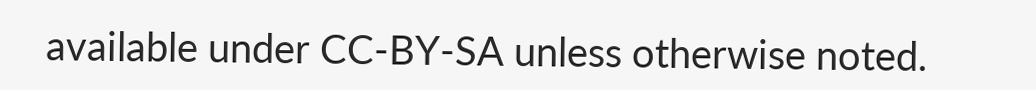available under CC-BY-SA unless otherwise noted.